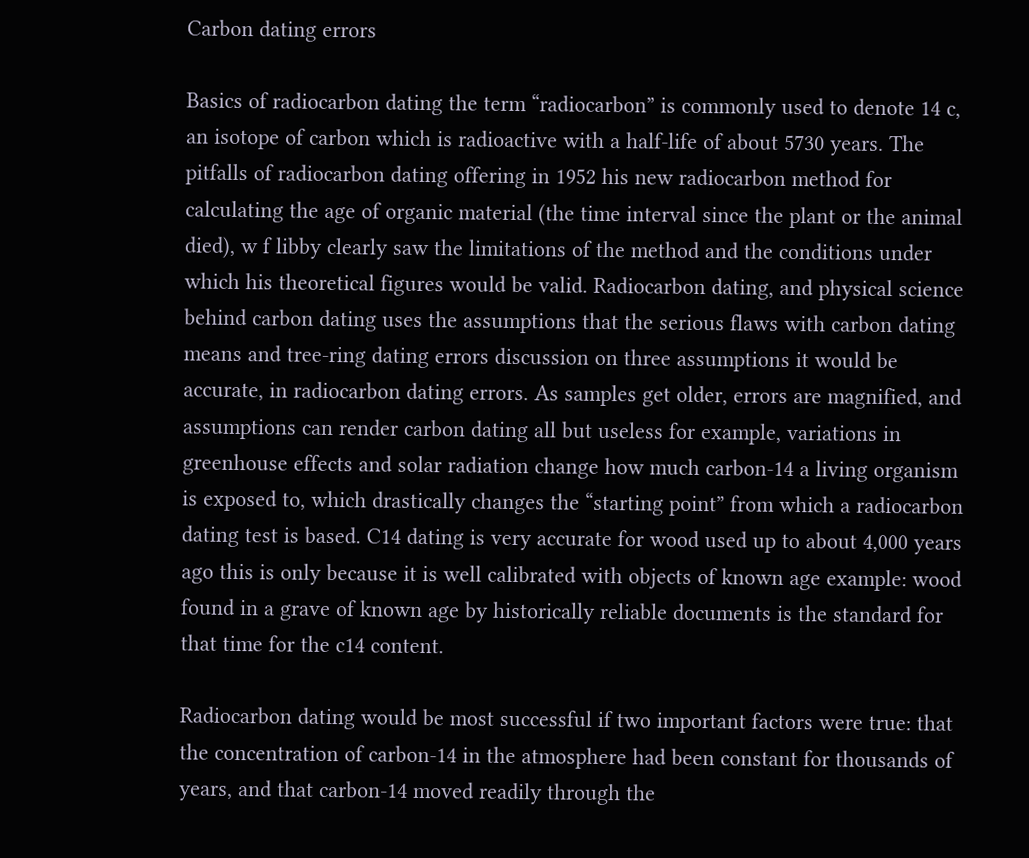Carbon dating errors

Basics of radiocarbon dating the term “radiocarbon” is commonly used to denote 14 c, an isotope of carbon which is radioactive with a half-life of about 5730 years. The pitfalls of radiocarbon dating offering in 1952 his new radiocarbon method for calculating the age of organic material (the time interval since the plant or the animal died), w f libby clearly saw the limitations of the method and the conditions under which his theoretical figures would be valid. Radiocarbon dating, and physical science behind carbon dating uses the assumptions that the serious flaws with carbon dating means and tree-ring dating errors discussion on three assumptions it would be accurate, in radiocarbon dating errors. As samples get older, errors are magnified, and assumptions can render carbon dating all but useless for example, variations in greenhouse effects and solar radiation change how much carbon-14 a living organism is exposed to, which drastically changes the “starting point” from which a radiocarbon dating test is based. C14 dating is very accurate for wood used up to about 4,000 years ago this is only because it is well calibrated with objects of known age example: wood found in a grave of known age by historically reliable documents is the standard for that time for the c14 content.

Radiocarbon dating would be most successful if two important factors were true: that the concentration of carbon-14 in the atmosphere had been constant for thousands of years, and that carbon-14 moved readily through the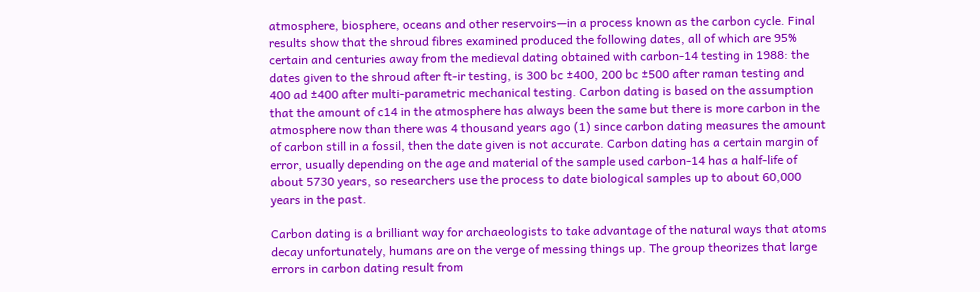atmosphere, biosphere, oceans and other reservoirs—in a process known as the carbon cycle. Final results show that the shroud fibres examined produced the following dates, all of which are 95% certain and centuries away from the medieval dating obtained with carbon-14 testing in 1988: the dates given to the shroud after ft-ir testing, is 300 bc ±400, 200 bc ±500 after raman testing and 400 ad ±400 after multi-parametric mechanical testing. Carbon dating is based on the assumption that the amount of c14 in the atmosphere has always been the same but there is more carbon in the atmosphere now than there was 4 thousand years ago (1) since carbon dating measures the amount of carbon still in a fossil, then the date given is not accurate. Carbon dating has a certain margin of error, usually depending on the age and material of the sample used carbon-14 has a half-life of about 5730 years, so researchers use the process to date biological samples up to about 60,000 years in the past.

Carbon dating is a brilliant way for archaeologists to take advantage of the natural ways that atoms decay unfortunately, humans are on the verge of messing things up. The group theorizes that large errors in carbon dating result from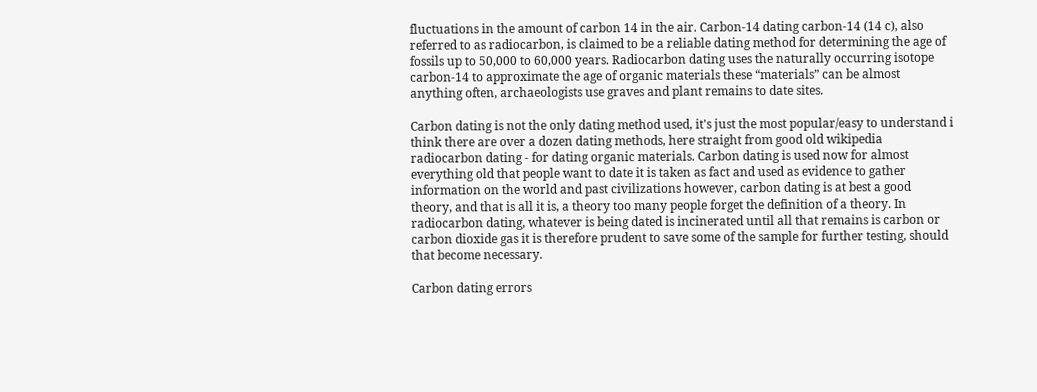fluctuations in the amount of carbon 14 in the air. Carbon-14 dating carbon-14 (14 c), also referred to as radiocarbon, is claimed to be a reliable dating method for determining the age of fossils up to 50,000 to 60,000 years. Radiocarbon dating uses the naturally occurring isotope carbon-14 to approximate the age of organic materials these “materials” can be almost anything often, archaeologists use graves and plant remains to date sites.

Carbon dating is not the only dating method used, it's just the most popular/easy to understand i think there are over a dozen dating methods, here straight from good old wikipedia radiocarbon dating - for dating organic materials. Carbon dating is used now for almost everything old that people want to date it is taken as fact and used as evidence to gather information on the world and past civilizations however, carbon dating is at best a good theory, and that is all it is, a theory too many people forget the definition of a theory. In radiocarbon dating, whatever is being dated is incinerated until all that remains is carbon or carbon dioxide gas it is therefore prudent to save some of the sample for further testing, should that become necessary.

Carbon dating errors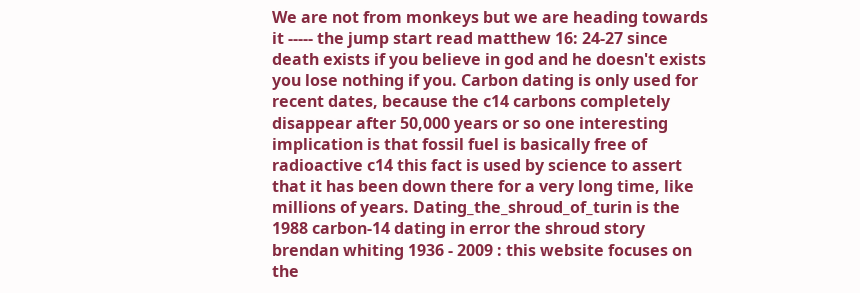We are not from monkeys but we are heading towards it ----- the jump start read matthew 16: 24-27 since death exists if you believe in god and he doesn't exists you lose nothing if you. Carbon dating is only used for recent dates, because the c14 carbons completely disappear after 50,000 years or so one interesting implication is that fossil fuel is basically free of radioactive c14 this fact is used by science to assert that it has been down there for a very long time, like millions of years. Dating_the_shroud_of_turin is the 1988 carbon-14 dating in error the shroud story brendan whiting 1936 - 2009 : this website focuses on the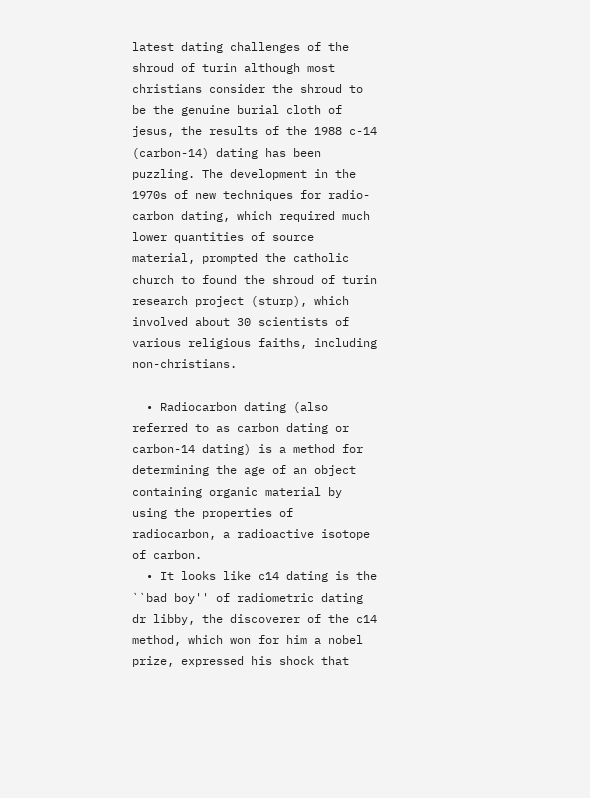latest dating challenges of the shroud of turin although most christians consider the shroud to be the genuine burial cloth of jesus, the results of the 1988 c-14 (carbon-14) dating has been puzzling. The development in the 1970s of new techniques for radio-carbon dating, which required much lower quantities of source material, prompted the catholic church to found the shroud of turin research project (sturp), which involved about 30 scientists of various religious faiths, including non-christians.

  • Radiocarbon dating (also referred to as carbon dating or carbon-14 dating) is a method for determining the age of an object containing organic material by using the properties of radiocarbon, a radioactive isotope of carbon.
  • It looks like c14 dating is the ``bad boy'' of radiometric dating dr libby, the discoverer of the c14 method, which won for him a nobel prize, expressed his shock that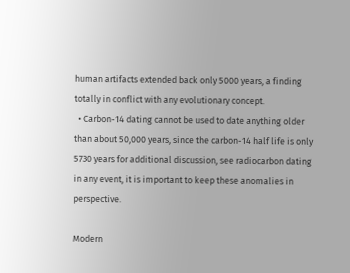human artifacts extended back only 5000 years, a finding totally in conflict with any evolutionary concept.
  • Carbon-14 dating cannot be used to date anything older than about 50,000 years, since the carbon-14 half life is only 5730 years for additional discussion, see radiocarbon dating in any event, it is important to keep these anomalies in perspective.

Modern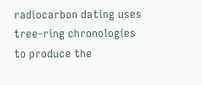radiocarbon dating uses tree-ring chronologies to produce the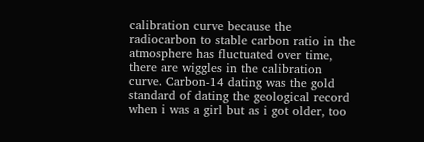calibration curve because the radiocarbon to stable carbon ratio in the atmosphere has fluctuated over time, there are wiggles in the calibration curve. Carbon-14 dating was the gold standard of dating the geological record when i was a girl but as i got older, too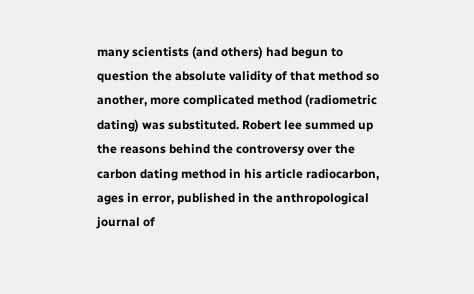many scientists (and others) had begun to question the absolute validity of that method so another, more complicated method (radiometric dating) was substituted. Robert lee summed up the reasons behind the controversy over the carbon dating method in his article radiocarbon, ages in error, published in the anthropological journal of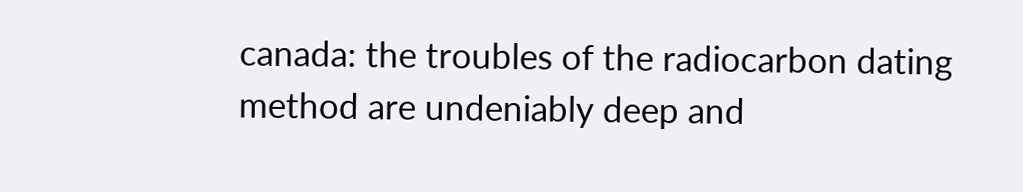canada: the troubles of the radiocarbon dating method are undeniably deep and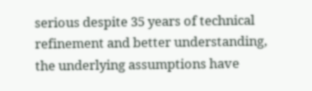serious despite 35 years of technical refinement and better understanding, the underlying assumptions have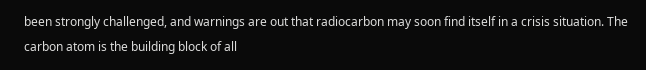been strongly challenged, and warnings are out that radiocarbon may soon find itself in a crisis situation. The carbon atom is the building block of all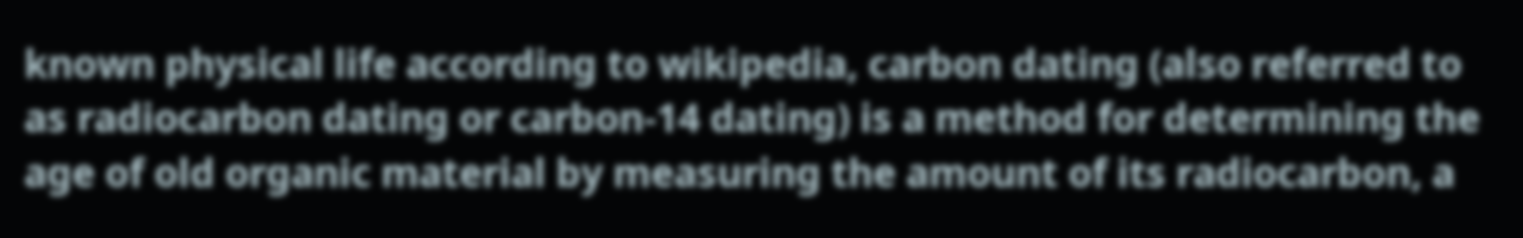known physical life according to wikipedia, carbon dating (also referred to as radiocarbon dating or carbon-14 dating) is a method for determining the age of old organic material by measuring the amount of its radiocarbon, a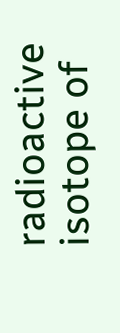radioactive isotope of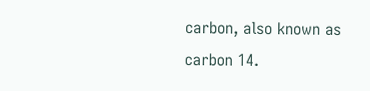carbon, also known as carbon 14.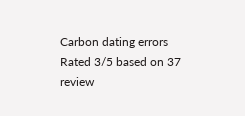Carbon dating errors
Rated 3/5 based on 37 review